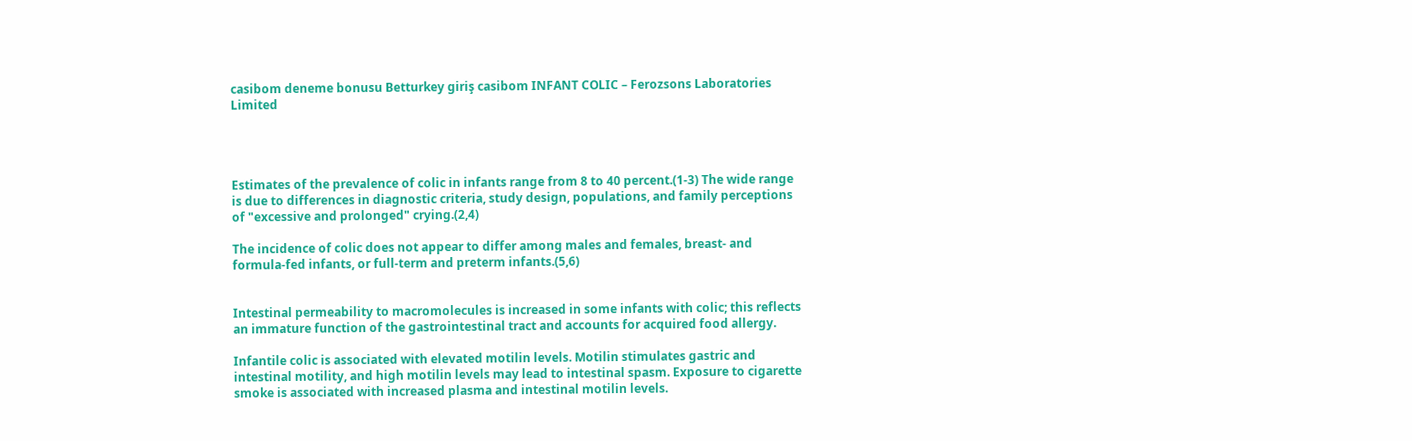casibom deneme bonusu Betturkey giriş casibom INFANT COLIC – Ferozsons Laboratories Limited




Estimates of the prevalence of colic in infants range from 8 to 40 percent.(1-3) The wide range is due to differences in diagnostic criteria, study design, populations, and family perceptions of "excessive and prolonged" crying.(2,4)

The incidence of colic does not appear to differ among males and females, breast- and formula-fed infants, or full-term and preterm infants.(5,6)


Intestinal permeability to macromolecules is increased in some infants with colic; this reflects an immature function of the gastrointestinal tract and accounts for acquired food allergy.

Infantile colic is associated with elevated motilin levels. Motilin stimulates gastric and intestinal motility, and high motilin levels may lead to intestinal spasm. Exposure to cigarette smoke is associated with increased plasma and intestinal motilin levels.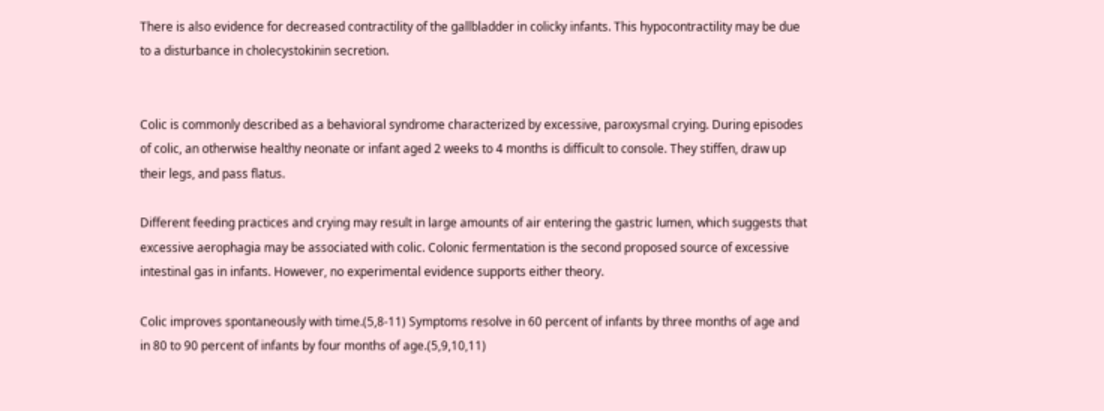There is also evidence for decreased contractility of the gallbladder in colicky infants. This hypocontractility may be due to a disturbance in cholecystokinin secretion.


Colic is commonly described as a behavioral syndrome characterized by excessive, paroxysmal crying. During episodes of colic, an otherwise healthy neonate or infant aged 2 weeks to 4 months is difficult to console. They stiffen, draw up their legs, and pass flatus.

Different feeding practices and crying may result in large amounts of air entering the gastric lumen, which suggests that excessive aerophagia may be associated with colic. Colonic fermentation is the second proposed source of excessive intestinal gas in infants. However, no experimental evidence supports either theory.

Colic improves spontaneously with time.(5,8-11) Symptoms resolve in 60 percent of infants by three months of age and in 80 to 90 percent of infants by four months of age.(5,9,10,11)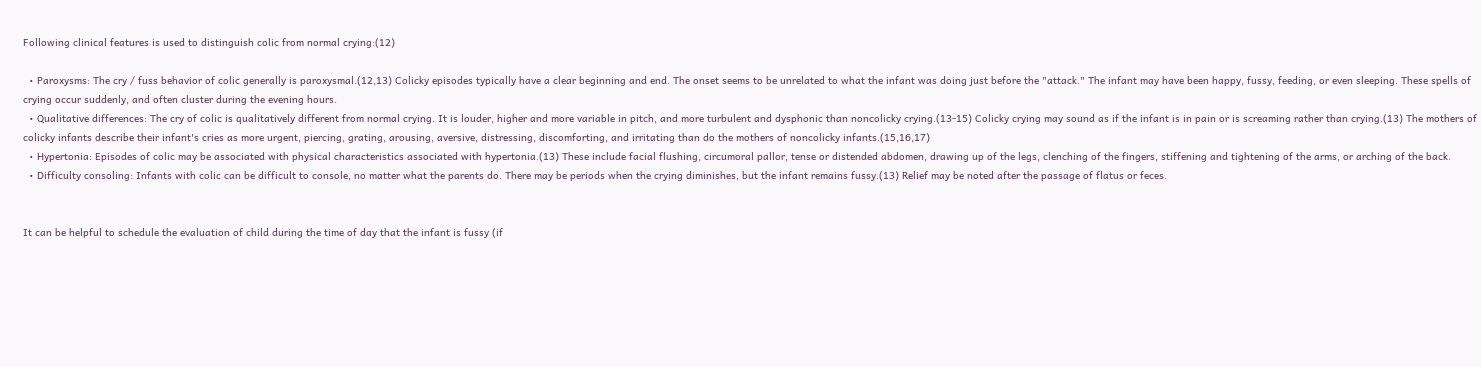Following clinical features is used to distinguish colic from normal crying:(12)

  • Paroxysms: The cry / fuss behavior of colic generally is paroxysmal.(12,13) Colicky episodes typically have a clear beginning and end. The onset seems to be unrelated to what the infant was doing just before the "attack." The infant may have been happy, fussy, feeding, or even sleeping. These spells of crying occur suddenly, and often cluster during the evening hours.
  • Qualitative differences: The cry of colic is qualitatively different from normal crying. It is louder, higher and more variable in pitch, and more turbulent and dysphonic than noncolicky crying.(13-15) Colicky crying may sound as if the infant is in pain or is screaming rather than crying.(13) The mothers of colicky infants describe their infant's cries as more urgent, piercing, grating, arousing, aversive, distressing, discomforting, and irritating than do the mothers of noncolicky infants.(15,16,17)
  • Hypertonia: Episodes of colic may be associated with physical characteristics associated with hypertonia.(13) These include facial flushing, circumoral pallor, tense or distended abdomen, drawing up of the legs, clenching of the fingers, stiffening and tightening of the arms, or arching of the back.
  • Difficulty consoling: Infants with colic can be difficult to console, no matter what the parents do. There may be periods when the crying diminishes, but the infant remains fussy.(13) Relief may be noted after the passage of flatus or feces.


It can be helpful to schedule the evaluation of child during the time of day that the infant is fussy (if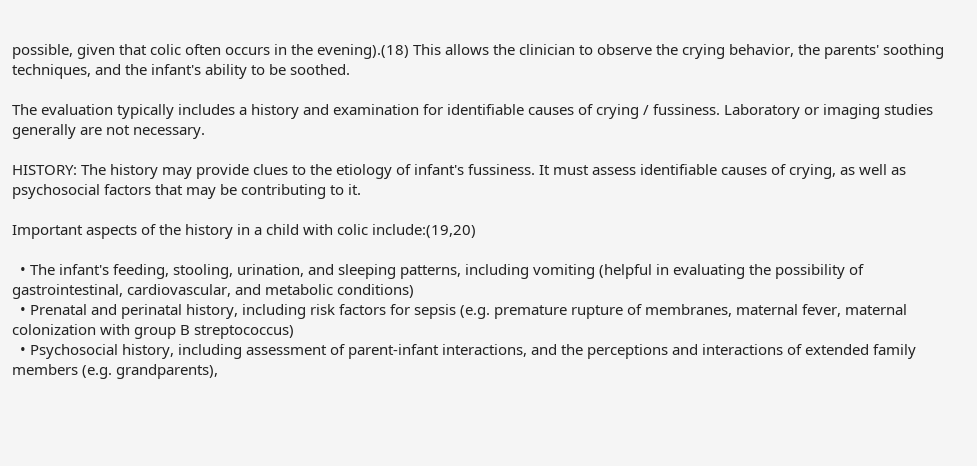possible, given that colic often occurs in the evening).(18) This allows the clinician to observe the crying behavior, the parents' soothing techniques, and the infant's ability to be soothed.

The evaluation typically includes a history and examination for identifiable causes of crying / fussiness. Laboratory or imaging studies generally are not necessary.

HISTORY: The history may provide clues to the etiology of infant's fussiness. It must assess identifiable causes of crying, as well as psychosocial factors that may be contributing to it.

Important aspects of the history in a child with colic include:(19,20)

  • The infant's feeding, stooling, urination, and sleeping patterns, including vomiting (helpful in evaluating the possibility of gastrointestinal, cardiovascular, and metabolic conditions)
  • Prenatal and perinatal history, including risk factors for sepsis (e.g. premature rupture of membranes, maternal fever, maternal colonization with group B streptococcus)
  • Psychosocial history, including assessment of parent-infant interactions, and the perceptions and interactions of extended family members (e.g. grandparents),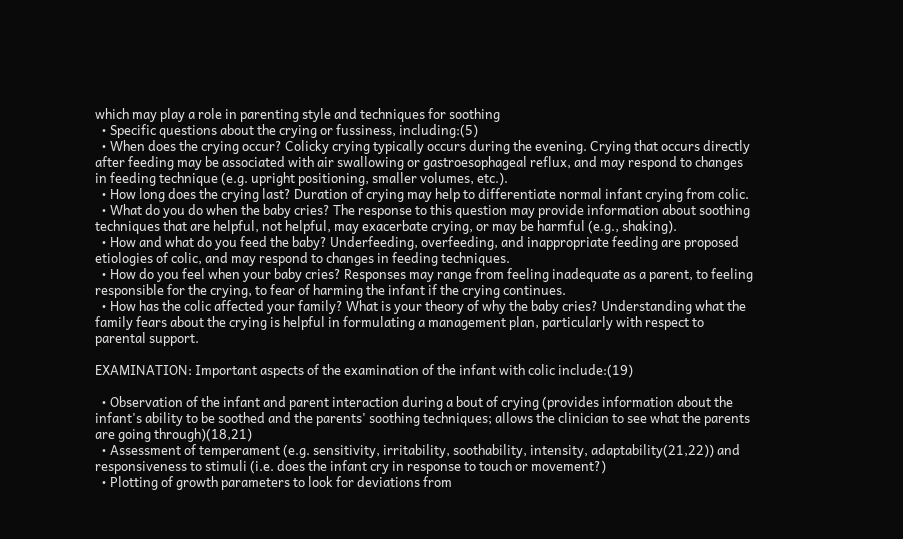which may play a role in parenting style and techniques for soothing
  • Specific questions about the crying or fussiness, including:(5)
  • When does the crying occur? Colicky crying typically occurs during the evening. Crying that occurs directly after feeding may be associated with air swallowing or gastroesophageal reflux, and may respond to changes in feeding technique (e.g. upright positioning, smaller volumes, etc.).
  • How long does the crying last? Duration of crying may help to differentiate normal infant crying from colic.
  • What do you do when the baby cries? The response to this question may provide information about soothing techniques that are helpful, not helpful, may exacerbate crying, or may be harmful (e.g., shaking).
  • How and what do you feed the baby? Underfeeding, overfeeding, and inappropriate feeding are proposed etiologies of colic, and may respond to changes in feeding techniques.
  • How do you feel when your baby cries? Responses may range from feeling inadequate as a parent, to feeling responsible for the crying, to fear of harming the infant if the crying continues.
  • How has the colic affected your family? What is your theory of why the baby cries? Understanding what the family fears about the crying is helpful in formulating a management plan, particularly with respect to parental support.

EXAMINATION: Important aspects of the examination of the infant with colic include:(19)

  • Observation of the infant and parent interaction during a bout of crying (provides information about the infant's ability to be soothed and the parents' soothing techniques; allows the clinician to see what the parents are going through)(18,21)
  • Assessment of temperament (e.g. sensitivity, irritability, soothability, intensity, adaptability(21,22)) and responsiveness to stimuli (i.e. does the infant cry in response to touch or movement?)
  • Plotting of growth parameters to look for deviations from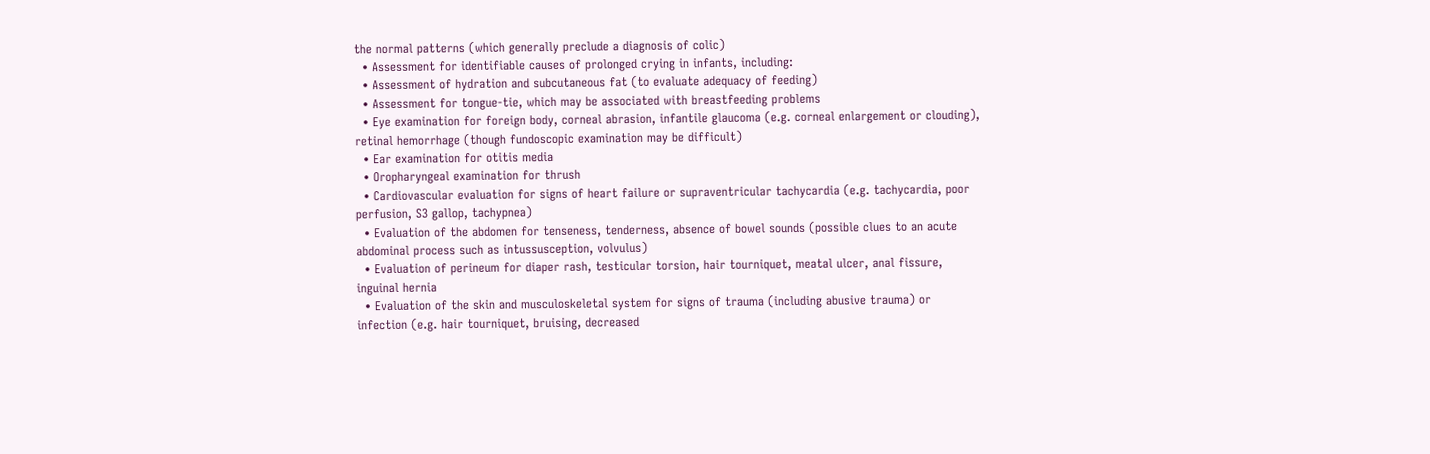the normal patterns (which generally preclude a diagnosis of colic)
  • Assessment for identifiable causes of prolonged crying in infants, including:
  • Assessment of hydration and subcutaneous fat (to evaluate adequacy of feeding)
  • Assessment for tongue-tie, which may be associated with breastfeeding problems
  • Eye examination for foreign body, corneal abrasion, infantile glaucoma (e.g. corneal enlargement or clouding), retinal hemorrhage (though fundoscopic examination may be difficult)
  • Ear examination for otitis media
  • Oropharyngeal examination for thrush
  • Cardiovascular evaluation for signs of heart failure or supraventricular tachycardia (e.g. tachycardia, poor perfusion, S3 gallop, tachypnea)
  • Evaluation of the abdomen for tenseness, tenderness, absence of bowel sounds (possible clues to an acute abdominal process such as intussusception, volvulus)
  • Evaluation of perineum for diaper rash, testicular torsion, hair tourniquet, meatal ulcer, anal fissure, inguinal hernia
  • Evaluation of the skin and musculoskeletal system for signs of trauma (including abusive trauma) or infection (e.g. hair tourniquet, bruising, decreased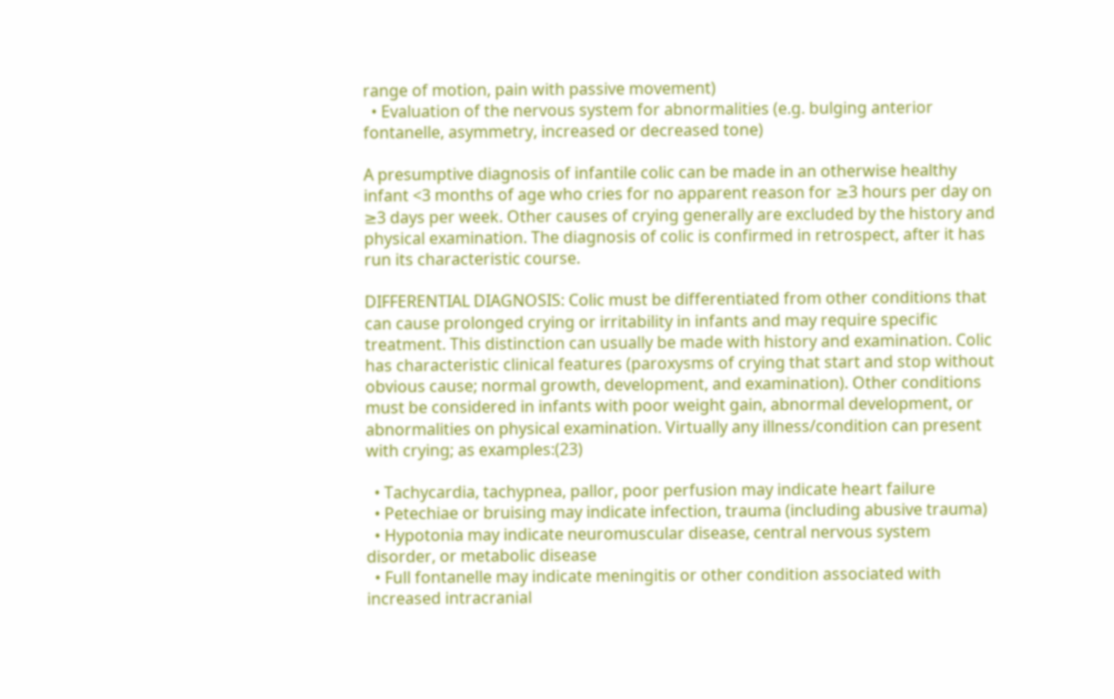range of motion, pain with passive movement)
  • Evaluation of the nervous system for abnormalities (e.g. bulging anterior fontanelle, asymmetry, increased or decreased tone)

A presumptive diagnosis of infantile colic can be made in an otherwise healthy infant <3 months of age who cries for no apparent reason for ≥3 hours per day on ≥3 days per week. Other causes of crying generally are excluded by the history and physical examination. The diagnosis of colic is confirmed in retrospect, after it has run its characteristic course.

DIFFERENTIAL DIAGNOSIS: Colic must be differentiated from other conditions that can cause prolonged crying or irritability in infants and may require specific treatment. This distinction can usually be made with history and examination. Colic has characteristic clinical features (paroxysms of crying that start and stop without obvious cause; normal growth, development, and examination). Other conditions must be considered in infants with poor weight gain, abnormal development, or abnormalities on physical examination. Virtually any illness/condition can present with crying; as examples:(23)

  • Tachycardia, tachypnea, pallor, poor perfusion may indicate heart failure
  • Petechiae or bruising may indicate infection, trauma (including abusive trauma)
  • Hypotonia may indicate neuromuscular disease, central nervous system disorder, or metabolic disease
  • Full fontanelle may indicate meningitis or other condition associated with increased intracranial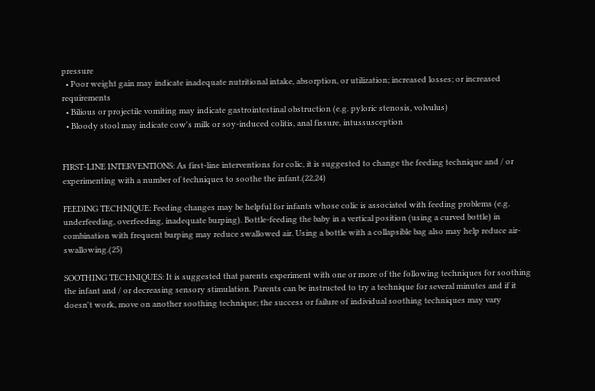pressure
  • Poor weight gain may indicate inadequate nutritional intake, absorption, or utilization; increased losses; or increased requirements
  • Bilious or projectile vomiting may indicate gastrointestinal obstruction (e.g. pyloric stenosis, volvulus)
  • Bloody stool may indicate cow's milk or soy-induced colitis, anal fissure, intussusception


FIRST-LINE INTERVENTIONS: As first-line interventions for colic, it is suggested to change the feeding technique and / or experimenting with a number of techniques to soothe the infant.(22,24)

FEEDING TECHNIQUE: Feeding changes may be helpful for infants whose colic is associated with feeding problems (e.g. underfeeding, overfeeding, inadequate burping). Bottle-feeding the baby in a vertical position (using a curved bottle) in combination with frequent burping may reduce swallowed air. Using a bottle with a collapsible bag also may help reduce air-swallowing.(25)

SOOTHING TECHNIQUES: It is suggested that parents experiment with one or more of the following techniques for soothing the infant and / or decreasing sensory stimulation. Parents can be instructed to try a technique for several minutes and if it doesn't work, move on another soothing technique; the success or failure of individual soothing techniques may vary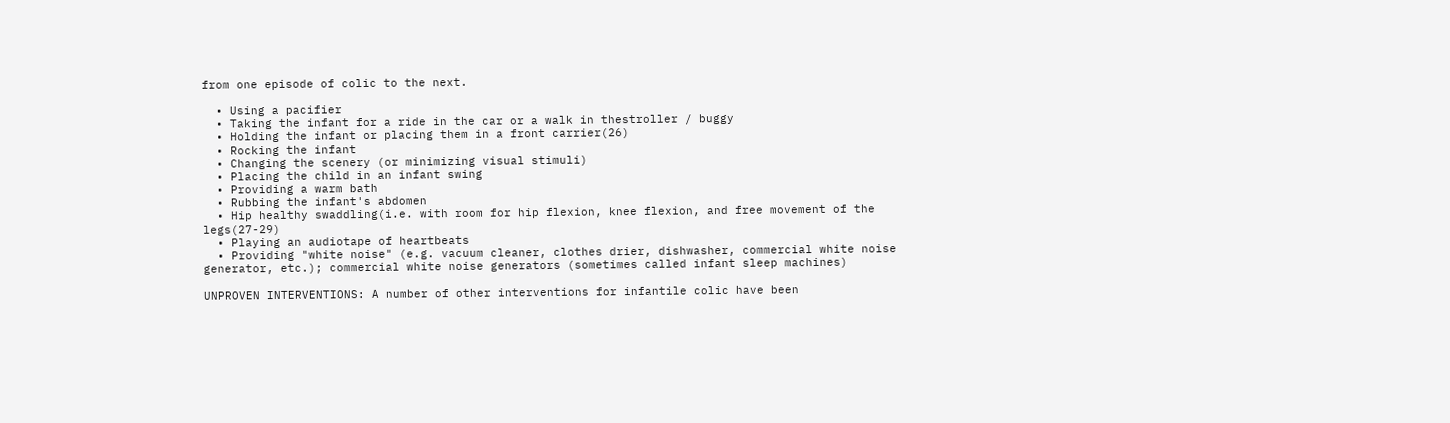from one episode of colic to the next.

  • Using a pacifier
  • Taking the infant for a ride in the car or a walk in thestroller / buggy
  • Holding the infant or placing them in a front carrier(26)
  • Rocking the infant
  • Changing the scenery (or minimizing visual stimuli)
  • Placing the child in an infant swing
  • Providing a warm bath
  • Rubbing the infant's abdomen
  • Hip healthy swaddling(i.e. with room for hip flexion, knee flexion, and free movement of the legs(27-29)
  • Playing an audiotape of heartbeats
  • Providing "white noise" (e.g. vacuum cleaner, clothes drier, dishwasher, commercial white noise generator, etc.); commercial white noise generators (sometimes called infant sleep machines)

UNPROVEN INTERVENTIONS: A number of other interventions for infantile colic have been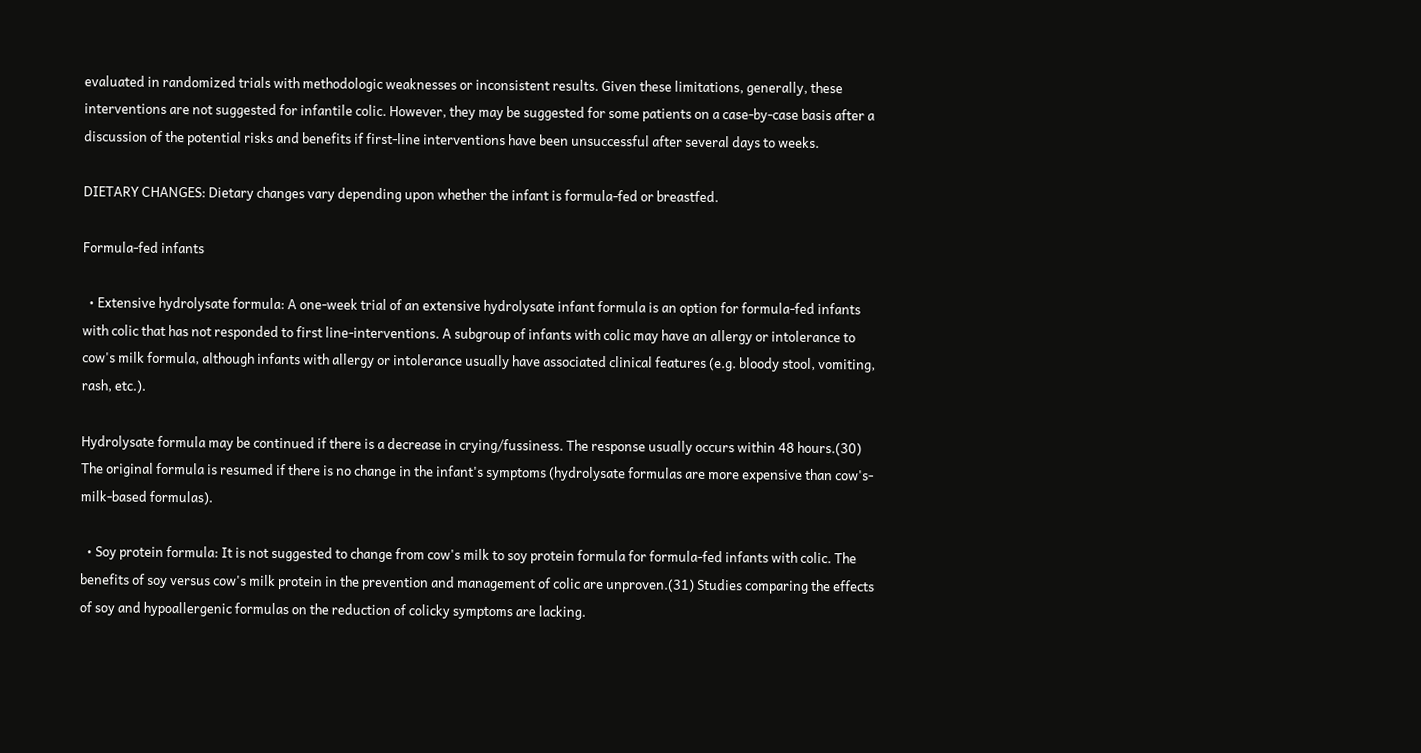evaluated in randomized trials with methodologic weaknesses or inconsistent results. Given these limitations, generally, these interventions are not suggested for infantile colic. However, they may be suggested for some patients on a case-by-case basis after a discussion of the potential risks and benefits if first-line interventions have been unsuccessful after several days to weeks.

DIETARY CHANGES: Dietary changes vary depending upon whether the infant is formula-fed or breastfed.

Formula-fed infants

  • Extensive hydrolysate formula: A one-week trial of an extensive hydrolysate infant formula is an option for formula-fed infants with colic that has not responded to first line-interventions. A subgroup of infants with colic may have an allergy or intolerance to cow's milk formula, although infants with allergy or intolerance usually have associated clinical features (e.g. bloody stool, vomiting, rash, etc.).

Hydrolysate formula may be continued if there is a decrease in crying/fussiness. The response usually occurs within 48 hours.(30) The original formula is resumed if there is no change in the infant's symptoms (hydrolysate formulas are more expensive than cow's-milk-based formulas).

  • Soy protein formula: It is not suggested to change from cow's milk to soy protein formula for formula-fed infants with colic. The benefits of soy versus cow's milk protein in the prevention and management of colic are unproven.(31) Studies comparing the effects of soy and hypoallergenic formulas on the reduction of colicky symptoms are lacking.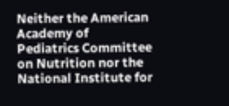Neither the American Academy of Pediatrics Committee on Nutrition nor the National Institute for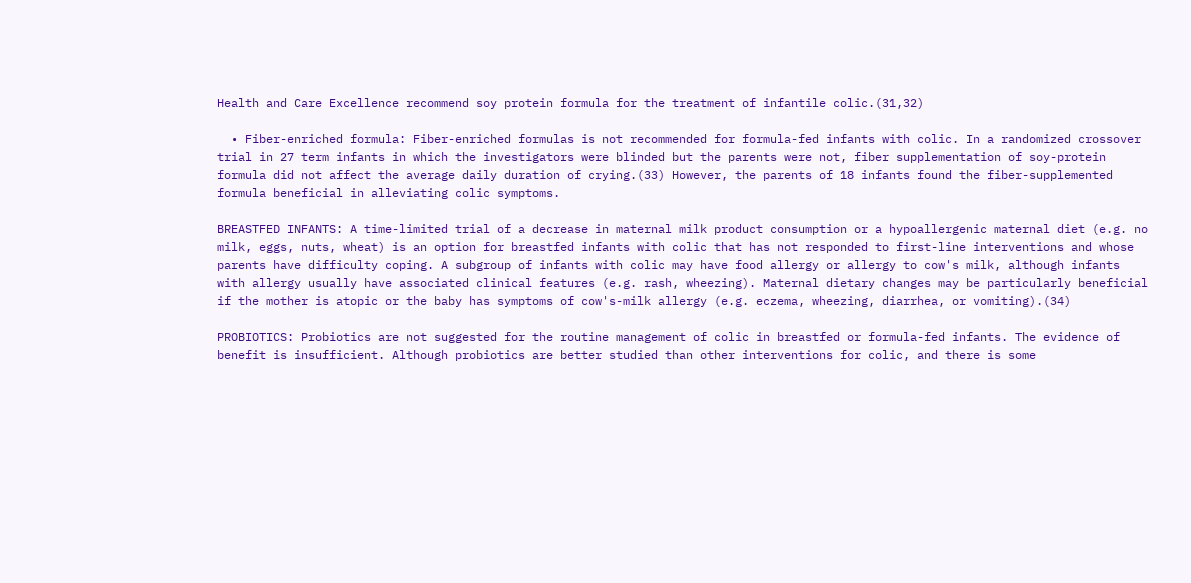Health and Care Excellence recommend soy protein formula for the treatment of infantile colic.(31,32)

  • Fiber-enriched formula: Fiber-enriched formulas is not recommended for formula-fed infants with colic. In a randomized crossover trial in 27 term infants in which the investigators were blinded but the parents were not, fiber supplementation of soy-protein formula did not affect the average daily duration of crying.(33) However, the parents of 18 infants found the fiber-supplemented formula beneficial in alleviating colic symptoms.

BREASTFED INFANTS: A time-limited trial of a decrease in maternal milk product consumption or a hypoallergenic maternal diet (e.g. no milk, eggs, nuts, wheat) is an option for breastfed infants with colic that has not responded to first-line interventions and whose parents have difficulty coping. A subgroup of infants with colic may have food allergy or allergy to cow's milk, although infants with allergy usually have associated clinical features (e.g. rash, wheezing). Maternal dietary changes may be particularly beneficial if the mother is atopic or the baby has symptoms of cow's-milk allergy (e.g. eczema, wheezing, diarrhea, or vomiting).(34)

PROBIOTICS: Probiotics are not suggested for the routine management of colic in breastfed or formula-fed infants. The evidence of benefit is insufficient. Although probiotics are better studied than other interventions for colic, and there is some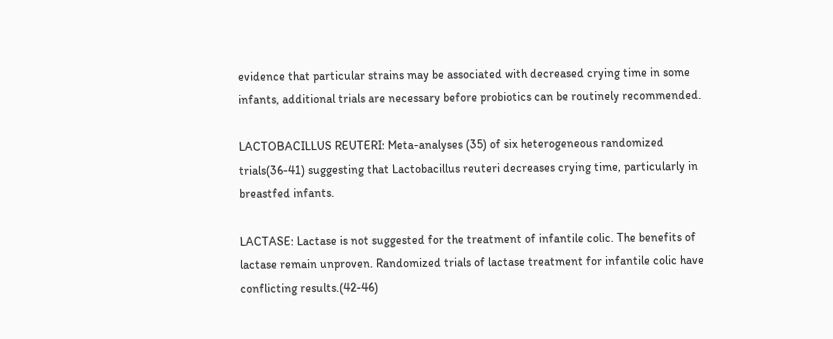evidence that particular strains may be associated with decreased crying time in some infants, additional trials are necessary before probiotics can be routinely recommended.

LACTOBACILLUS REUTERI: Meta-analyses (35) of six heterogeneous randomized trials(36-41) suggesting that Lactobacillus reuteri decreases crying time, particularly in breastfed infants.

LACTASE: Lactase is not suggested for the treatment of infantile colic. The benefits of lactase remain unproven. Randomized trials of lactase treatment for infantile colic have conflicting results.(42-46)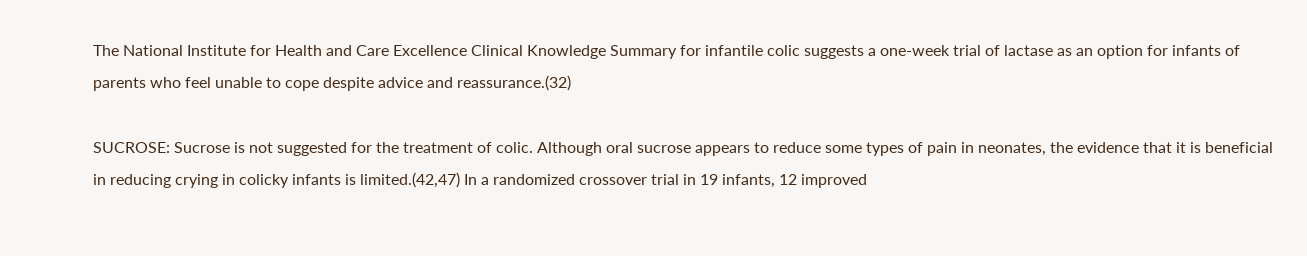The National Institute for Health and Care Excellence Clinical Knowledge Summary for infantile colic suggests a one-week trial of lactase as an option for infants of parents who feel unable to cope despite advice and reassurance.(32)

SUCROSE: Sucrose is not suggested for the treatment of colic. Although oral sucrose appears to reduce some types of pain in neonates, the evidence that it is beneficial in reducing crying in colicky infants is limited.(42,47) In a randomized crossover trial in 19 infants, 12 improved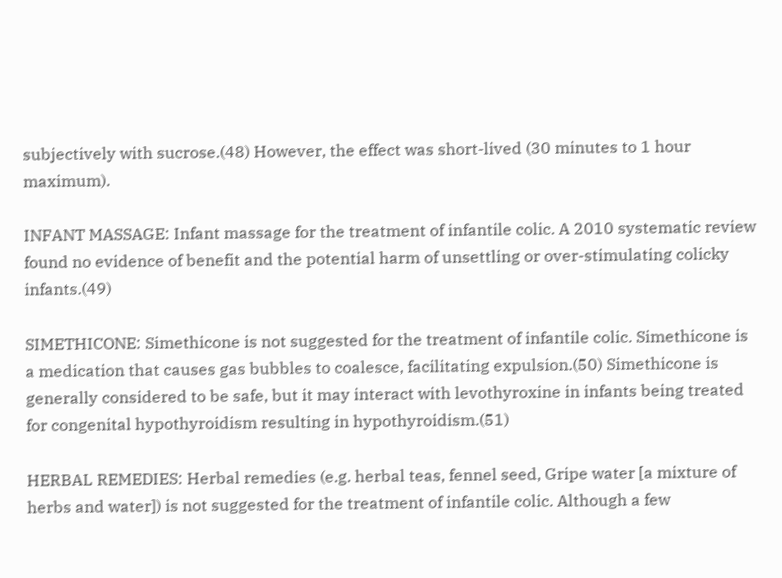subjectively with sucrose.(48) However, the effect was short-lived (30 minutes to 1 hour maximum).

INFANT MASSAGE: Infant massage for the treatment of infantile colic. A 2010 systematic review found no evidence of benefit and the potential harm of unsettling or over-stimulating colicky infants.(49)

SIMETHICONE: Simethicone is not suggested for the treatment of infantile colic. Simethicone is a medication that causes gas bubbles to coalesce, facilitating expulsion.(50) Simethicone is generally considered to be safe, but it may interact with levothyroxine in infants being treated for congenital hypothyroidism resulting in hypothyroidism.(51)

HERBAL REMEDIES: Herbal remedies (e.g. herbal teas, fennel seed, Gripe water [a mixture of herbs and water]) is not suggested for the treatment of infantile colic. Although a few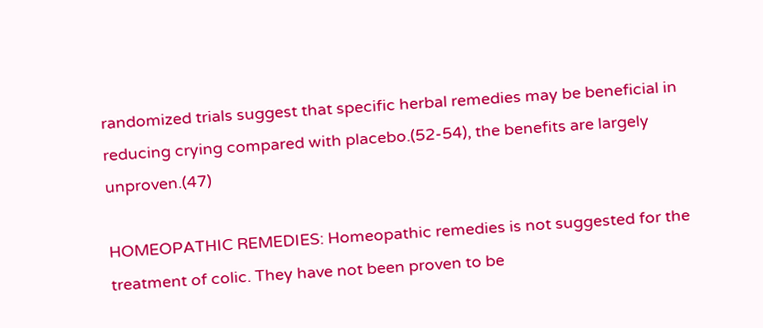randomized trials suggest that specific herbal remedies may be beneficial in reducing crying compared with placebo.(52-54), the benefits are largely unproven.(47)

HOMEOPATHIC REMEDIES: Homeopathic remedies is not suggested for the treatment of colic. They have not been proven to be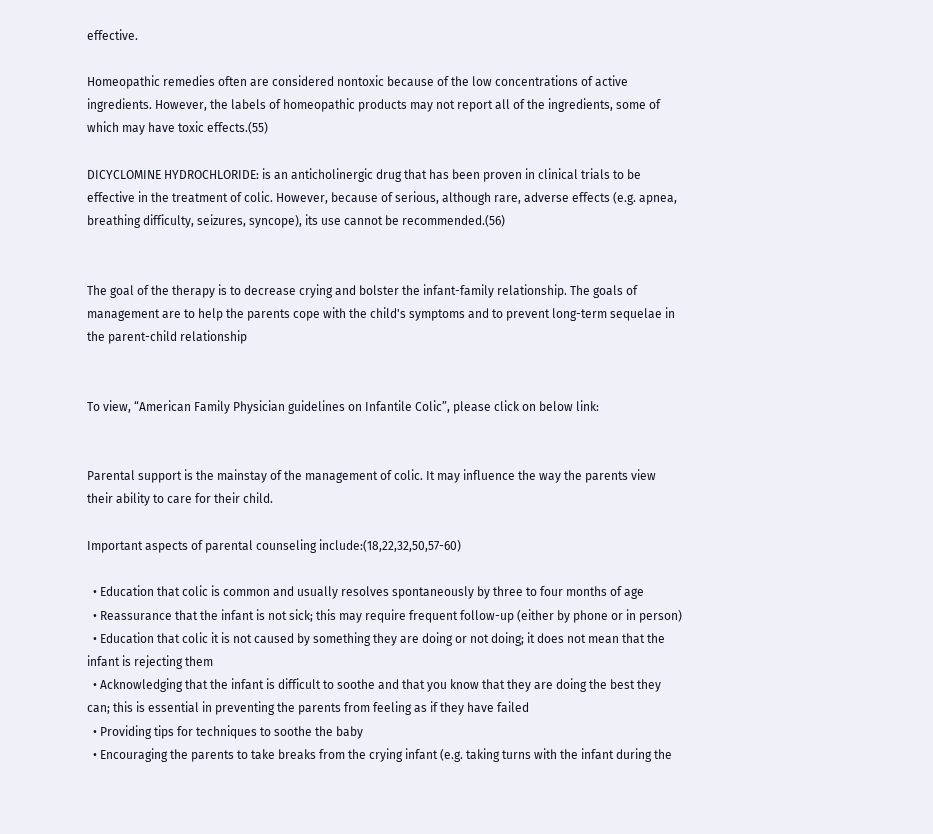effective.

Homeopathic remedies often are considered nontoxic because of the low concentrations of active ingredients. However, the labels of homeopathic products may not report all of the ingredients, some of which may have toxic effects.(55)

DICYCLOMINE HYDROCHLORIDE: is an anticholinergic drug that has been proven in clinical trials to be effective in the treatment of colic. However, because of serious, although rare, adverse effects (e.g. apnea, breathing difficulty, seizures, syncope), its use cannot be recommended.(56)


The goal of the therapy is to decrease crying and bolster the infant-family relationship. The goals of management are to help the parents cope with the child's symptoms and to prevent long-term sequelae in the parent-child relationship


To view, “American Family Physician guidelines on Infantile Colic”, please click on below link:


Parental support is the mainstay of the management of colic. It may influence the way the parents view their ability to care for their child.

Important aspects of parental counseling include:(18,22,32,50,57-60)

  • Education that colic is common and usually resolves spontaneously by three to four months of age
  • Reassurance that the infant is not sick; this may require frequent follow-up (either by phone or in person)
  • Education that colic it is not caused by something they are doing or not doing; it does not mean that the infant is rejecting them
  • Acknowledging that the infant is difficult to soothe and that you know that they are doing the best they can; this is essential in preventing the parents from feeling as if they have failed
  • Providing tips for techniques to soothe the baby
  • Encouraging the parents to take breaks from the crying infant (e.g. taking turns with the infant during the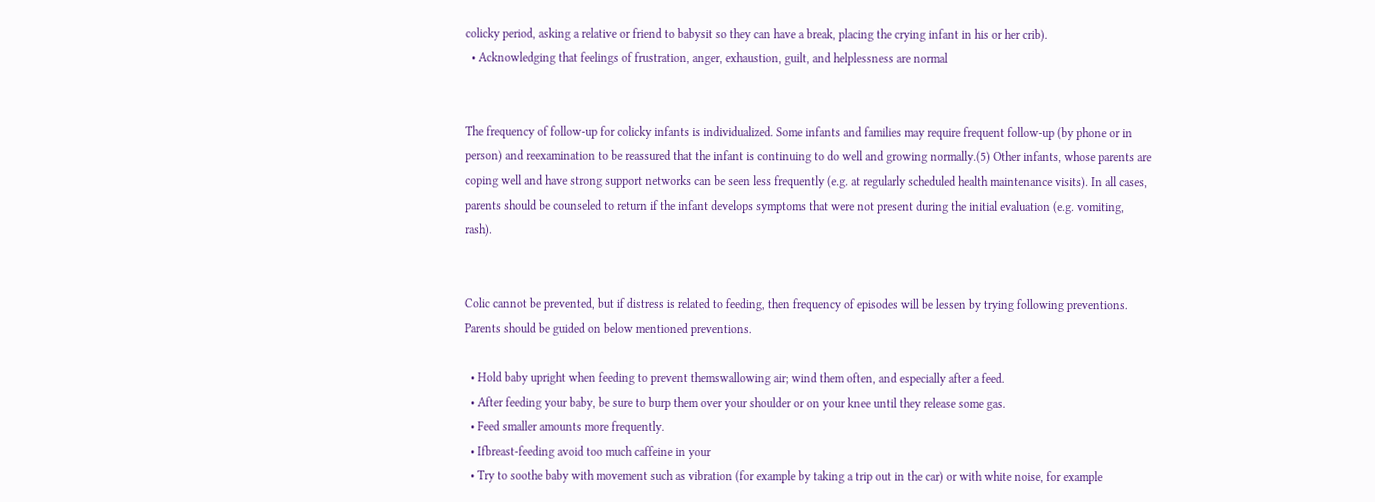colicky period, asking a relative or friend to babysit so they can have a break, placing the crying infant in his or her crib).
  • Acknowledging that feelings of frustration, anger, exhaustion, guilt, and helplessness are normal


The frequency of follow-up for colicky infants is individualized. Some infants and families may require frequent follow-up (by phone or in person) and reexamination to be reassured that the infant is continuing to do well and growing normally.(5) Other infants, whose parents are coping well and have strong support networks can be seen less frequently (e.g. at regularly scheduled health maintenance visits). In all cases, parents should be counseled to return if the infant develops symptoms that were not present during the initial evaluation (e.g. vomiting, rash).


Colic cannot be prevented, but if distress is related to feeding, then frequency of episodes will be lessen by trying following preventions. Parents should be guided on below mentioned preventions.

  • Hold baby upright when feeding to prevent themswallowing air; wind them often, and especially after a feed.
  • After feeding your baby, be sure to burp them over your shoulder or on your knee until they release some gas.
  • Feed smaller amounts more frequently.
  • Ifbreast-feeding avoid too much caffeine in your
  • Try to soothe baby with movement such as vibration (for example by taking a trip out in the car) or with white noise, for example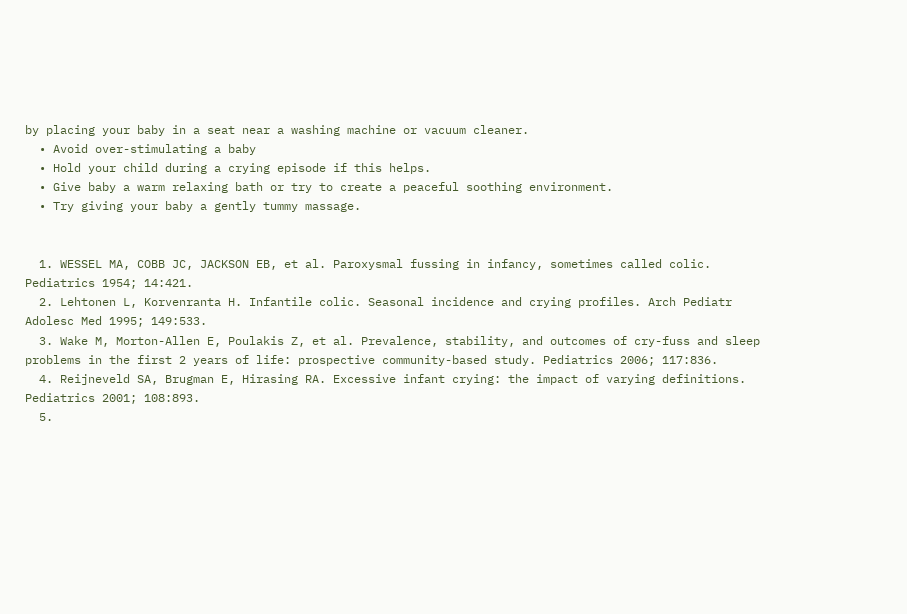by placing your baby in a seat near a washing machine or vacuum cleaner.
  • Avoid over-stimulating a baby
  • Hold your child during a crying episode if this helps.
  • Give baby a warm relaxing bath or try to create a peaceful soothing environment.
  • Try giving your baby a gently tummy massage.


  1. WESSEL MA, COBB JC, JACKSON EB, et al. Paroxysmal fussing in infancy, sometimes called colic. Pediatrics 1954; 14:421.
  2. Lehtonen L, Korvenranta H. Infantile colic. Seasonal incidence and crying profiles. Arch Pediatr Adolesc Med 1995; 149:533.
  3. Wake M, Morton-Allen E, Poulakis Z, et al. Prevalence, stability, and outcomes of cry-fuss and sleep problems in the first 2 years of life: prospective community-based study. Pediatrics 2006; 117:836.
  4. Reijneveld SA, Brugman E, Hirasing RA. Excessive infant crying: the impact of varying definitions. Pediatrics 2001; 108:893.
  5.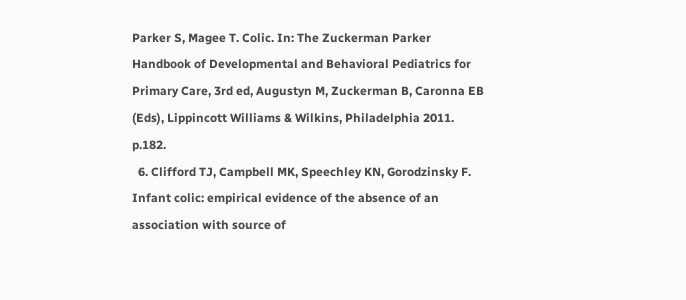Parker S, Magee T. Colic. In: The Zuckerman Parker Handbook of Developmental and Behavioral Pediatrics for Primary Care, 3rd ed, Augustyn M, Zuckerman B, Caronna EB (Eds), Lippincott Williams & Wilkins, Philadelphia 2011. p.182.
  6. Clifford TJ, Campbell MK, Speechley KN, Gorodzinsky F. Infant colic: empirical evidence of the absence of an association with source of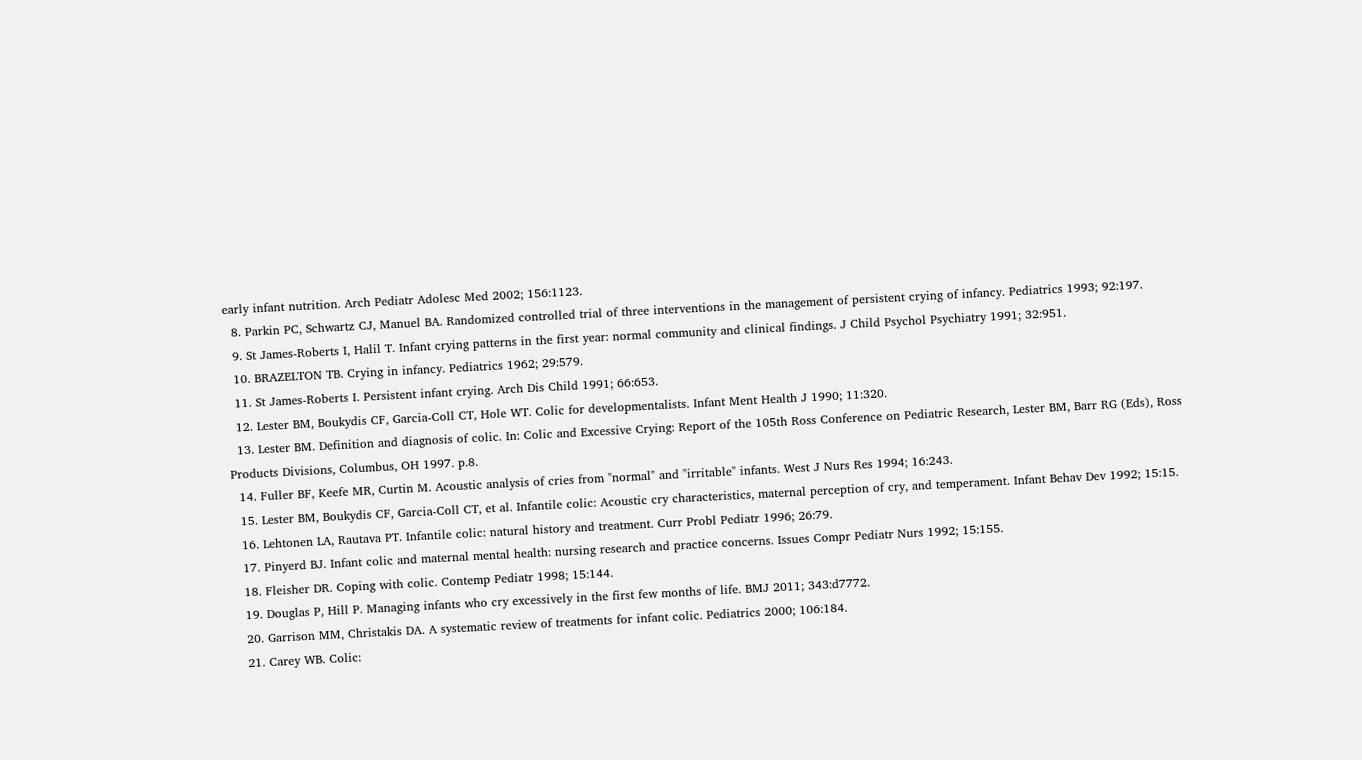early infant nutrition. Arch Pediatr Adolesc Med 2002; 156:1123.
  8. Parkin PC, Schwartz CJ, Manuel BA. Randomized controlled trial of three interventions in the management of persistent crying of infancy. Pediatrics 1993; 92:197.
  9. St James-Roberts I, Halil T. Infant crying patterns in the first year: normal community and clinical findings. J Child Psychol Psychiatry 1991; 32:951.
  10. BRAZELTON TB. Crying in infancy. Pediatrics 1962; 29:579.
  11. St James-Roberts I. Persistent infant crying. Arch Dis Child 1991; 66:653.
  12. Lester BM, Boukydis CF, Garcia-Coll CT, Hole WT. Colic for developmentalists. Infant Ment Health J 1990; 11:320.
  13. Lester BM. Definition and diagnosis of colic. In: Colic and Excessive Crying: Report of the 105th Ross Conference on Pediatric Research, Lester BM, Barr RG (Eds), Ross Products Divisions, Columbus, OH 1997. p.8.
  14. Fuller BF, Keefe MR, Curtin M. Acoustic analysis of cries from "normal" and "irritable" infants. West J Nurs Res 1994; 16:243.
  15. Lester BM, Boukydis CF, Garcia-Coll CT, et al. Infantile colic: Acoustic cry characteristics, maternal perception of cry, and temperament. Infant Behav Dev 1992; 15:15.
  16. Lehtonen LA, Rautava PT. Infantile colic: natural history and treatment. Curr Probl Pediatr 1996; 26:79.
  17. Pinyerd BJ. Infant colic and maternal mental health: nursing research and practice concerns. Issues Compr Pediatr Nurs 1992; 15:155.
  18. Fleisher DR. Coping with colic. Contemp Pediatr 1998; 15:144.
  19. Douglas P, Hill P. Managing infants who cry excessively in the first few months of life. BMJ 2011; 343:d7772.
  20. Garrison MM, Christakis DA. A systematic review of treatments for infant colic. Pediatrics 2000; 106:184.
  21. Carey WB. Colic: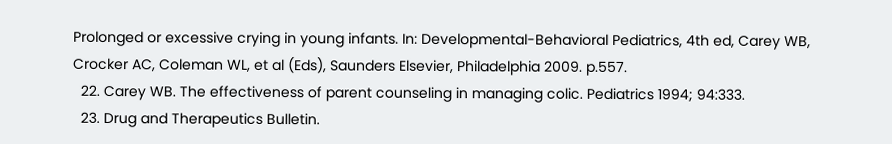Prolonged or excessive crying in young infants. In: Developmental-Behavioral Pediatrics, 4th ed, Carey WB, Crocker AC, Coleman WL, et al (Eds), Saunders Elsevier, Philadelphia 2009. p.557.
  22. Carey WB. The effectiveness of parent counseling in managing colic. Pediatrics 1994; 94:333.
  23. Drug and Therapeutics Bulletin.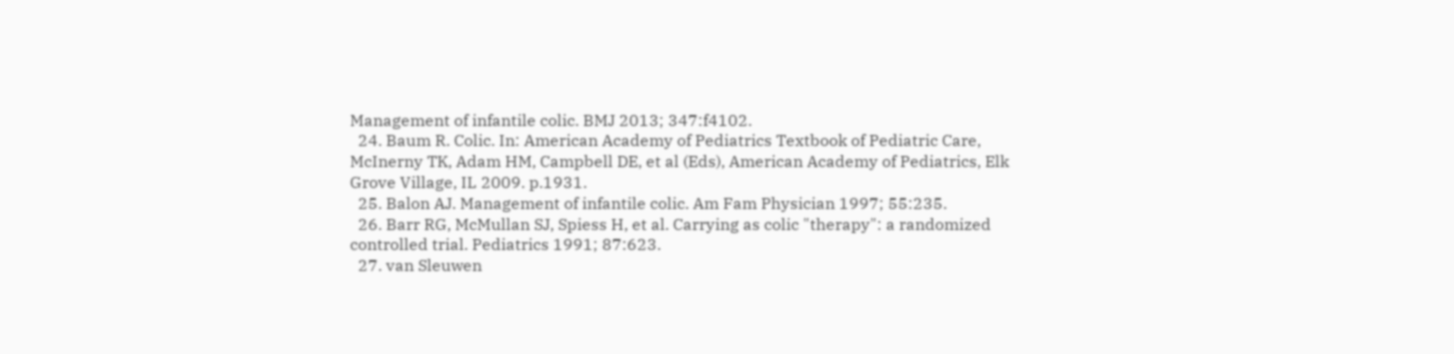Management of infantile colic. BMJ 2013; 347:f4102.
  24. Baum R. Colic. In: American Academy of Pediatrics Textbook of Pediatric Care, McInerny TK, Adam HM, Campbell DE, et al (Eds), American Academy of Pediatrics, Elk Grove Village, IL 2009. p.1931.
  25. Balon AJ. Management of infantile colic. Am Fam Physician 1997; 55:235.
  26. Barr RG, McMullan SJ, Spiess H, et al. Carrying as colic "therapy": a randomized controlled trial. Pediatrics 1991; 87:623.
  27. van Sleuwen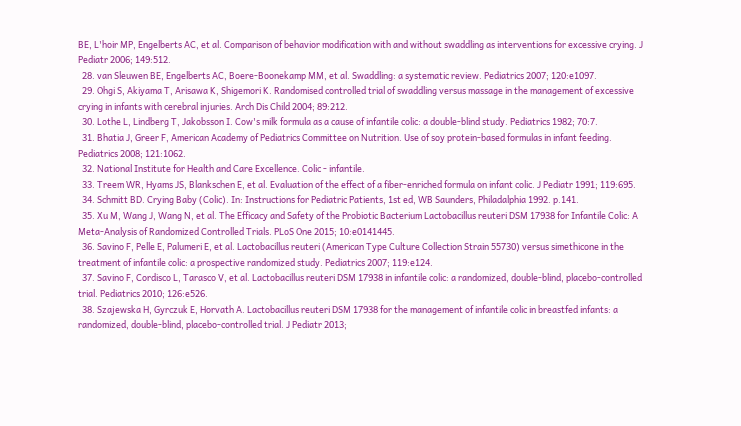BE, L'hoir MP, Engelberts AC, et al. Comparison of behavior modification with and without swaddling as interventions for excessive crying. J Pediatr 2006; 149:512.
  28. van Sleuwen BE, Engelberts AC, Boere-Boonekamp MM, et al. Swaddling: a systematic review. Pediatrics 2007; 120:e1097.
  29. Ohgi S, Akiyama T, Arisawa K, Shigemori K. Randomised controlled trial of swaddling versus massage in the management of excessive crying in infants with cerebral injuries. Arch Dis Child 2004; 89:212.
  30. Lothe L, Lindberg T, Jakobsson I. Cow's milk formula as a cause of infantile colic: a double-blind study. Pediatrics 1982; 70:7.
  31. Bhatia J, Greer F, American Academy of Pediatrics Committee on Nutrition. Use of soy protein-based formulas in infant feeding. Pediatrics 2008; 121:1062.
  32. National Institute for Health and Care Excellence. Colic - infantile.
  33. Treem WR, Hyams JS, Blankschen E, et al. Evaluation of the effect of a fiber-enriched formula on infant colic. J Pediatr 1991; 119:695.
  34. Schmitt BD. Crying Baby (Colic). In: Instructions for Pediatric Patients, 1st ed, WB Saunders, Philadalphia 1992. p.141.
  35. Xu M, Wang J, Wang N, et al. The Efficacy and Safety of the Probiotic Bacterium Lactobacillus reuteri DSM 17938 for Infantile Colic: A Meta-Analysis of Randomized Controlled Trials. PLoS One 2015; 10:e0141445.
  36. Savino F, Pelle E, Palumeri E, et al. Lactobacillus reuteri (American Type Culture Collection Strain 55730) versus simethicone in the treatment of infantile colic: a prospective randomized study. Pediatrics 2007; 119:e124.
  37. Savino F, Cordisco L, Tarasco V, et al. Lactobacillus reuteri DSM 17938 in infantile colic: a randomized, double-blind, placebo-controlled trial. Pediatrics 2010; 126:e526.
  38. Szajewska H, Gyrczuk E, Horvath A. Lactobacillus reuteri DSM 17938 for the management of infantile colic in breastfed infants: a randomized, double-blind, placebo-controlled trial. J Pediatr 2013;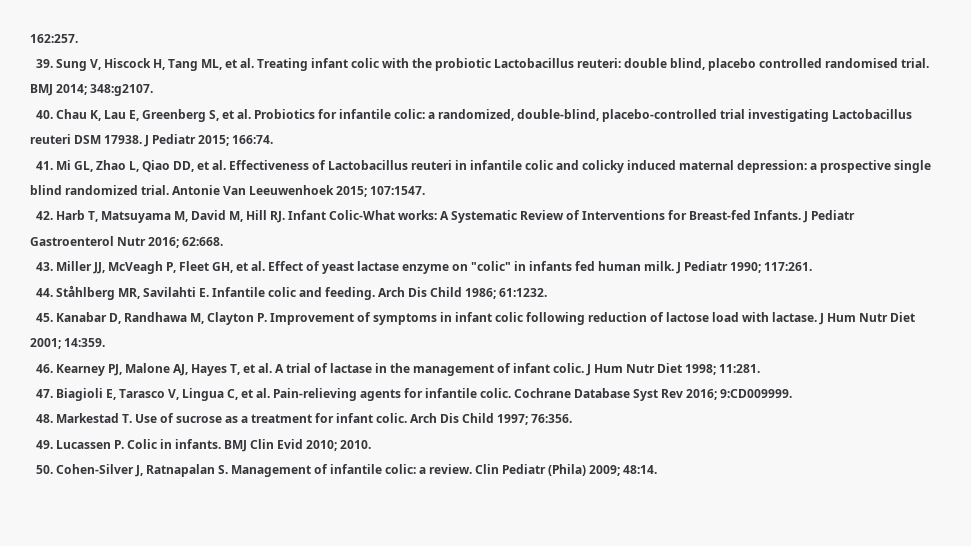162:257.
  39. Sung V, Hiscock H, Tang ML, et al. Treating infant colic with the probiotic Lactobacillus reuteri: double blind, placebo controlled randomised trial. BMJ 2014; 348:g2107.
  40. Chau K, Lau E, Greenberg S, et al. Probiotics for infantile colic: a randomized, double-blind, placebo-controlled trial investigating Lactobacillus reuteri DSM 17938. J Pediatr 2015; 166:74.
  41. Mi GL, Zhao L, Qiao DD, et al. Effectiveness of Lactobacillus reuteri in infantile colic and colicky induced maternal depression: a prospective single blind randomized trial. Antonie Van Leeuwenhoek 2015; 107:1547.
  42. Harb T, Matsuyama M, David M, Hill RJ. Infant Colic-What works: A Systematic Review of Interventions for Breast-fed Infants. J Pediatr Gastroenterol Nutr 2016; 62:668.
  43. Miller JJ, McVeagh P, Fleet GH, et al. Effect of yeast lactase enzyme on "colic" in infants fed human milk. J Pediatr 1990; 117:261.
  44. Ståhlberg MR, Savilahti E. Infantile colic and feeding. Arch Dis Child 1986; 61:1232.
  45. Kanabar D, Randhawa M, Clayton P. Improvement of symptoms in infant colic following reduction of lactose load with lactase. J Hum Nutr Diet 2001; 14:359.
  46. Kearney PJ, Malone AJ, Hayes T, et al. A trial of lactase in the management of infant colic. J Hum Nutr Diet 1998; 11:281.
  47. Biagioli E, Tarasco V, Lingua C, et al. Pain-relieving agents for infantile colic. Cochrane Database Syst Rev 2016; 9:CD009999.
  48. Markestad T. Use of sucrose as a treatment for infant colic. Arch Dis Child 1997; 76:356.
  49. Lucassen P. Colic in infants. BMJ Clin Evid 2010; 2010.
  50. Cohen-Silver J, Ratnapalan S. Management of infantile colic: a review. Clin Pediatr (Phila) 2009; 48:14.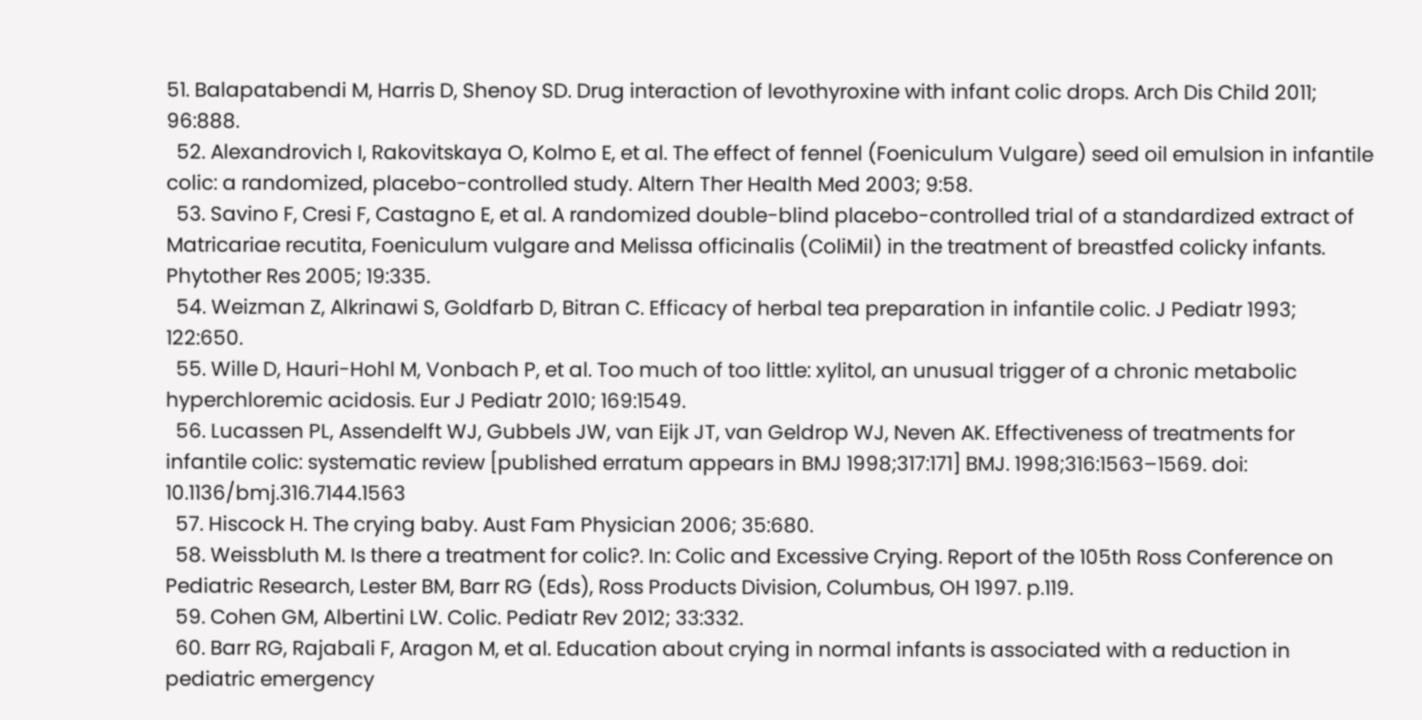51. Balapatabendi M, Harris D, Shenoy SD. Drug interaction of levothyroxine with infant colic drops. Arch Dis Child 2011; 96:888.
  52. Alexandrovich I, Rakovitskaya O, Kolmo E, et al. The effect of fennel (Foeniculum Vulgare) seed oil emulsion in infantile colic: a randomized, placebo-controlled study. Altern Ther Health Med 2003; 9:58.
  53. Savino F, Cresi F, Castagno E, et al. A randomized double-blind placebo-controlled trial of a standardized extract of Matricariae recutita, Foeniculum vulgare and Melissa officinalis (ColiMil) in the treatment of breastfed colicky infants. Phytother Res 2005; 19:335.
  54. Weizman Z, Alkrinawi S, Goldfarb D, Bitran C. Efficacy of herbal tea preparation in infantile colic. J Pediatr 1993; 122:650.
  55. Wille D, Hauri-Hohl M, Vonbach P, et al. Too much of too little: xylitol, an unusual trigger of a chronic metabolic hyperchloremic acidosis. Eur J Pediatr 2010; 169:1549.
  56. Lucassen PL, Assendelft WJ, Gubbels JW, van Eijk JT, van Geldrop WJ, Neven AK. Effectiveness of treatments for infantile colic: systematic review [published erratum appears in BMJ 1998;317:171] BMJ. 1998;316:1563–1569. doi: 10.1136/bmj.316.7144.1563
  57. Hiscock H. The crying baby. Aust Fam Physician 2006; 35:680.
  58. Weissbluth M. Is there a treatment for colic?. In: Colic and Excessive Crying. Report of the 105th Ross Conference on Pediatric Research, Lester BM, Barr RG (Eds), Ross Products Division, Columbus, OH 1997. p.119.
  59. Cohen GM, Albertini LW. Colic. Pediatr Rev 2012; 33:332.
  60. Barr RG, Rajabali F, Aragon M, et al. Education about crying in normal infants is associated with a reduction in pediatric emergency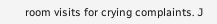room visits for crying complaints. J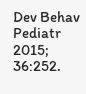Dev Behav Pediatr 2015; 36:252.